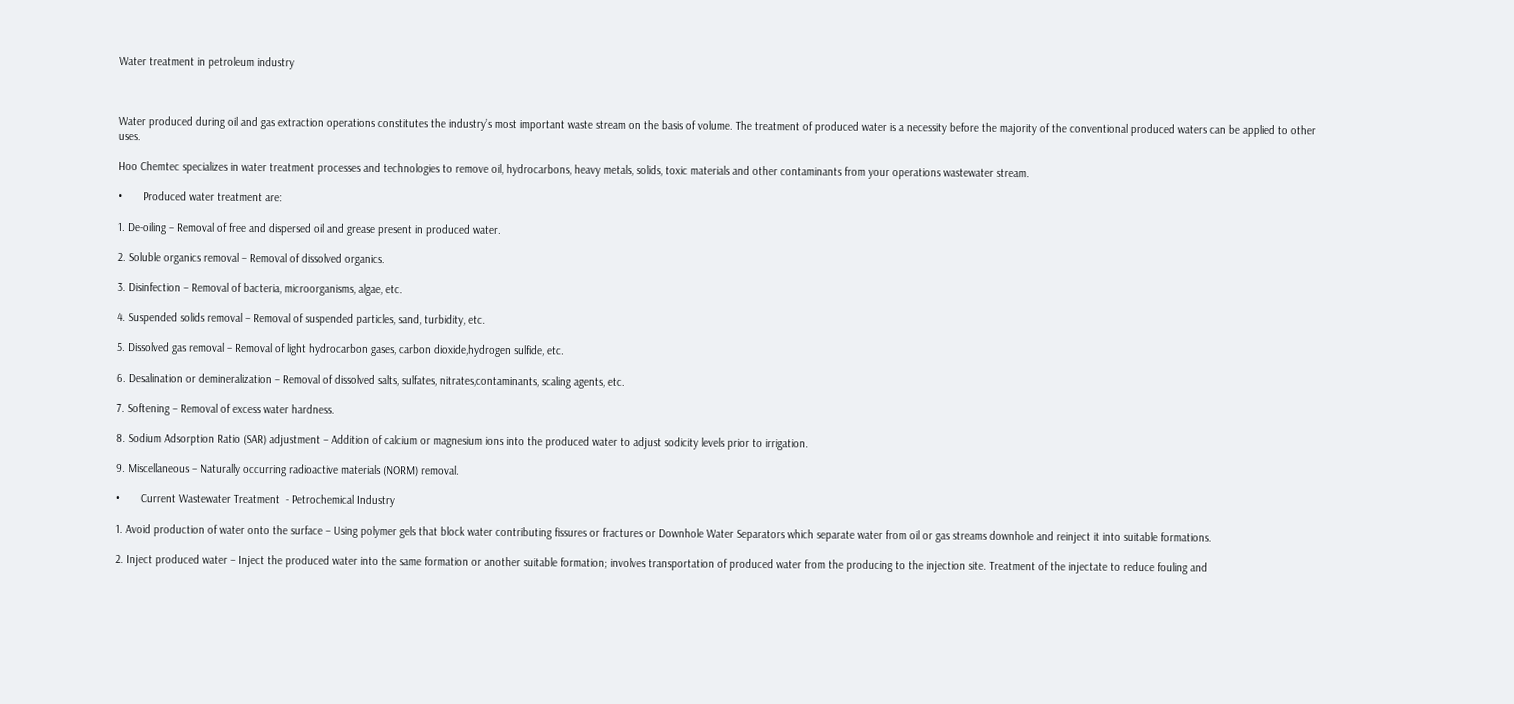Water treatment in petroleum industry



Water produced during oil and gas extraction operations constitutes the industry’s most important waste stream on the basis of volume. The treatment of produced water is a necessity before the majority of the conventional produced waters can be applied to other uses.

Hoo Chemtec specializes in water treatment processes and technologies to remove oil, hydrocarbons, heavy metals, solids, toxic materials and other contaminants from your operations wastewater stream.

•       Produced water treatment are:

1. De-oiling – Removal of free and dispersed oil and grease present in produced water.

2. Soluble organics removal – Removal of dissolved organics.

3. Disinfection – Removal of bacteria, microorganisms, algae, etc.

4. Suspended solids removal – Removal of suspended particles, sand, turbidity, etc.

5. Dissolved gas removal – Removal of light hydrocarbon gases, carbon dioxide,hydrogen sulfide, etc.

6. Desalination or demineralization – Removal of dissolved salts, sulfates, nitrates,contaminants, scaling agents, etc.

7. Softening – Removal of excess water hardness.

8. Sodium Adsorption Ratio (SAR) adjustment – Addition of calcium or magnesium ions into the produced water to adjust sodicity levels prior to irrigation.

9. Miscellaneous – Naturally occurring radioactive materials (NORM) removal.

•       Current Wastewater Treatment  - Petrochemical Industry

1. Avoid production of water onto the surface – Using polymer gels that block water contributing fissures or fractures or Downhole Water Separators which separate water from oil or gas streams downhole and reinject it into suitable formations.

2. Inject produced water – Inject the produced water into the same formation or another suitable formation; involves transportation of produced water from the producing to the injection site. Treatment of the injectate to reduce fouling and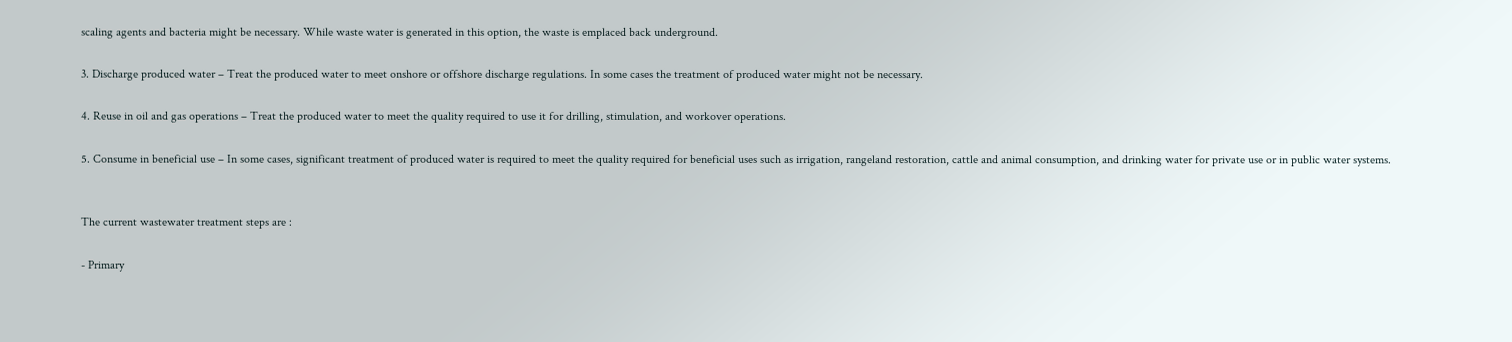scaling agents and bacteria might be necessary. While waste water is generated in this option, the waste is emplaced back underground.

3. Discharge produced water – Treat the produced water to meet onshore or offshore discharge regulations. In some cases the treatment of produced water might not be necessary.

4. Reuse in oil and gas operations – Treat the produced water to meet the quality required to use it for drilling, stimulation, and workover operations.

5. Consume in beneficial use – In some cases, significant treatment of produced water is required to meet the quality required for beneficial uses such as irrigation, rangeland restoration, cattle and animal consumption, and drinking water for private use or in public water systems.


The current wastewater treatment steps are :

- Primary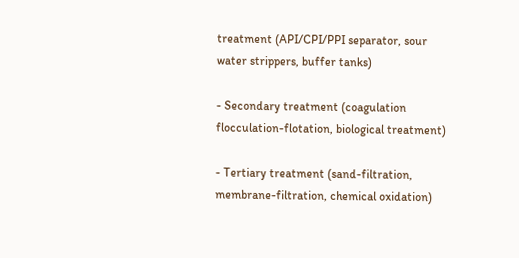treatment (API/CPI/PPI separator, sour water strippers, buffer tanks)

- Secondary treatment (coagulation flocculation-flotation, biological treatment)

- Tertiary treatment (sand-filtration, membrane-filtration, chemical oxidation)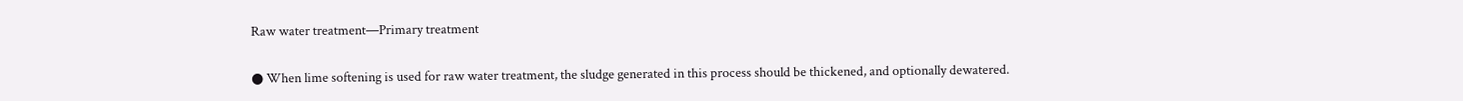Raw water treatment—Primary treatment

● When lime softening is used for raw water treatment, the sludge generated in this process should be thickened, and optionally dewatered.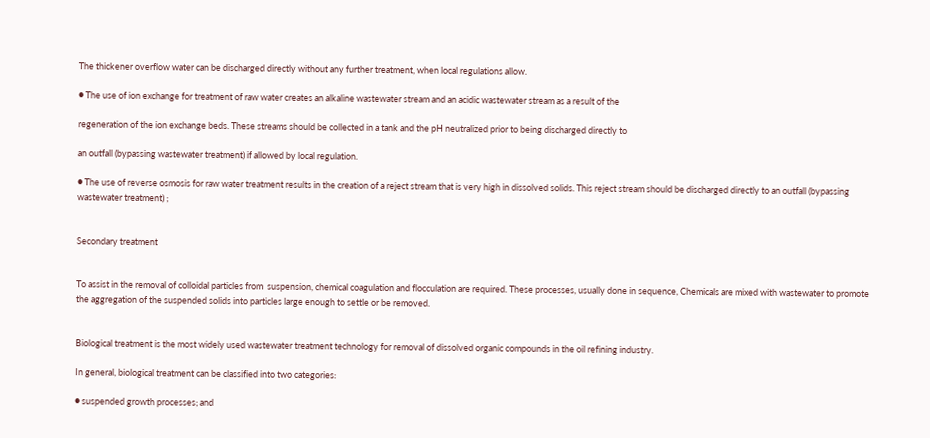The thickener overflow water can be discharged directly without any further treatment, when local regulations allow.

● The use of ion exchange for treatment of raw water creates an alkaline wastewater stream and an acidic wastewater stream as a result of the

regeneration of the ion exchange beds. These streams should be collected in a tank and the pH neutralized prior to being discharged directly to

an outfall (bypassing wastewater treatment) if allowed by local regulation.

● The use of reverse osmosis for raw water treatment results in the creation of a reject stream that is very high in dissolved solids. This reject stream should be discharged directly to an outfall (bypassing wastewater treatment) ;


Secondary treatment


To assist in the removal of colloidal particles from  suspension, chemical coagulation and flocculation are required. These processes, usually done in sequence, Chemicals are mixed with wastewater to promote the aggregation of the suspended solids into particles large enough to settle or be removed.


Biological treatment is the most widely used wastewater treatment technology for removal of dissolved organic compounds in the oil refining industry.

In general, biological treatment can be classified into two categories:

● suspended growth processes; and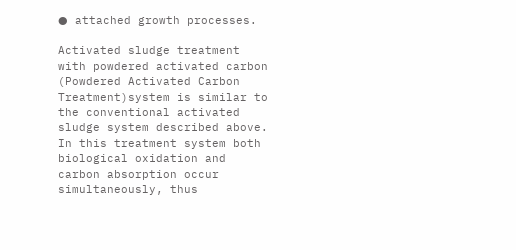● attached growth processes.

Activated sludge treatment with powdered activated carbon (Powdered Activated Carbon Treatment)system is similar to the conventional activated sludge system described above. In this treatment system both biological oxidation and carbon absorption occur simultaneously, thus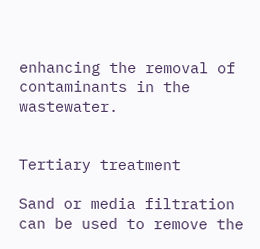enhancing the removal of contaminants in the wastewater.


Tertiary treatment

Sand or media filtration can be used to remove the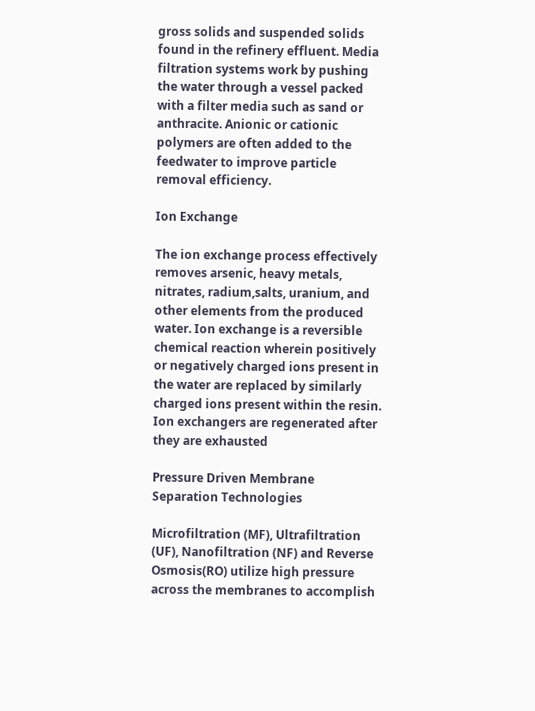gross solids and suspended solids found in the refinery effluent. Media filtration systems work by pushing the water through a vessel packed with a filter media such as sand or anthracite. Anionic or cationic polymers are often added to the feedwater to improve particle removal efficiency.

Ion Exchange

The ion exchange process effectively removes arsenic, heavy metals, nitrates, radium,salts, uranium, and other elements from the produced water. Ion exchange is a reversible chemical reaction wherein positively or negatively charged ions present in the water are replaced by similarly charged ions present within the resin. Ion exchangers are regenerated after they are exhausted

Pressure Driven Membrane Separation Technologies

Microfiltration (MF), Ultrafiltration (UF), Nanofiltration (NF) and Reverse Osmosis(RO) utilize high pressure across the membranes to accomplish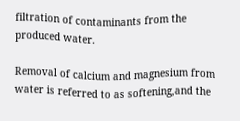filtration of contaminants from the produced water.

Removal of calcium and magnesium from water is referred to as softening,and the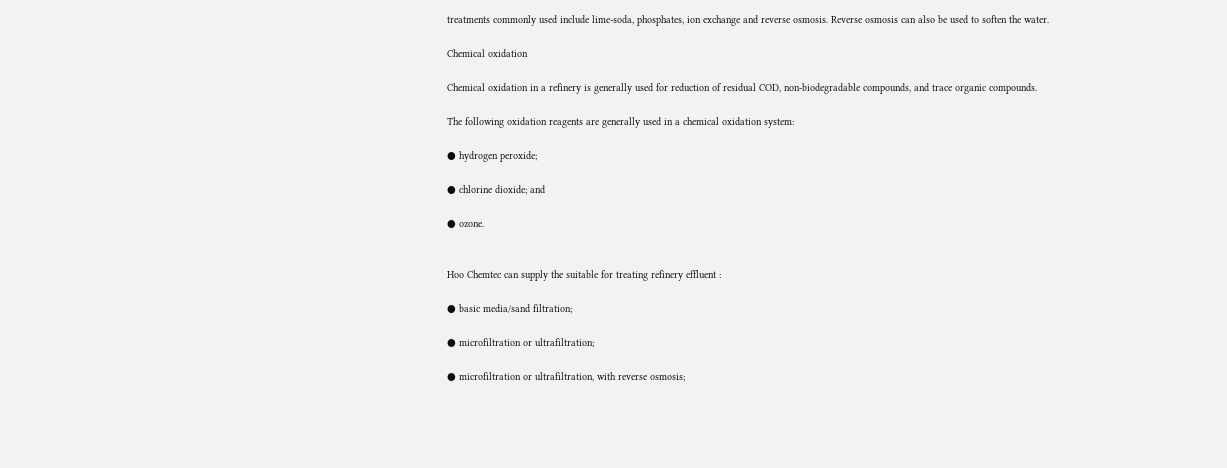treatments commonly used include lime-soda, phosphates, ion exchange and reverse osmosis. Reverse osmosis can also be used to soften the water.

Chemical oxidation

Chemical oxidation in a refinery is generally used for reduction of residual COD, non-biodegradable compounds, and trace organic compounds.

The following oxidation reagents are generally used in a chemical oxidation system:

● hydrogen peroxide;

● chlorine dioxide; and

● ozone.


Hoo Chemtec can supply the suitable for treating refinery effluent :

● basic media/sand filtration;

● microfiltration or ultrafiltration;

● microfiltration or ultrafiltration, with reverse osmosis;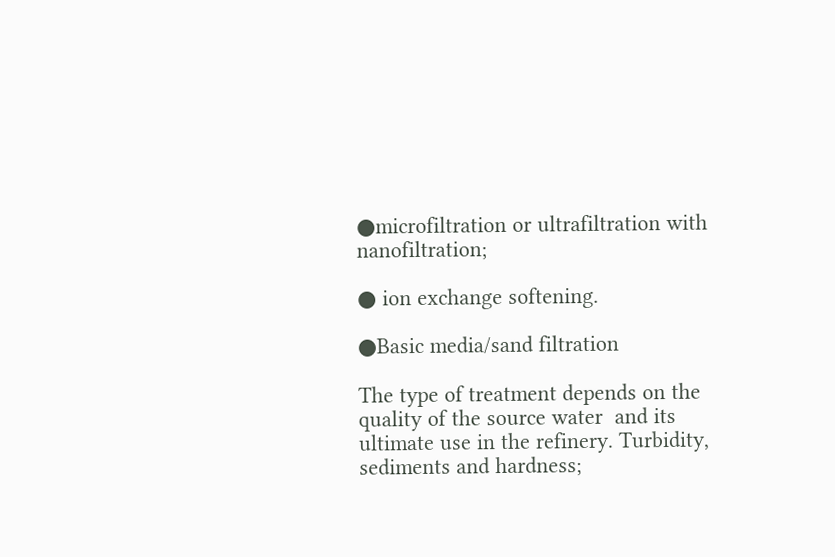●microfiltration or ultrafiltration with nanofiltration;

● ion exchange softening.

●Basic media/sand filtration

The type of treatment depends on the quality of the source water  and its ultimate use in the refinery. Turbidity, sediments and hardness;